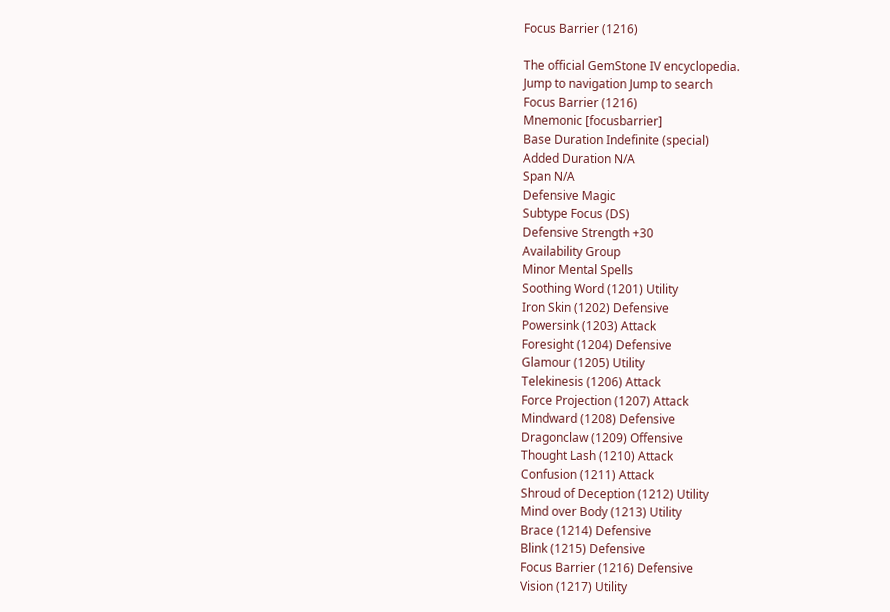Focus Barrier (1216)

The official GemStone IV encyclopedia.
Jump to navigation Jump to search
Focus Barrier (1216)
Mnemonic [focusbarrier]
Base Duration Indefinite (special)
Added Duration N/A
Span N/A
Defensive Magic
Subtype Focus (DS)
Defensive Strength +30
Availability Group
Minor Mental Spells
Soothing Word (1201) Utility
Iron Skin (1202) Defensive
Powersink (1203) Attack
Foresight (1204) Defensive
Glamour (1205) Utility
Telekinesis (1206) Attack
Force Projection (1207) Attack
Mindward (1208) Defensive
Dragonclaw (1209) Offensive
Thought Lash (1210) Attack
Confusion (1211) Attack
Shroud of Deception (1212) Utility
Mind over Body (1213) Utility
Brace (1214) Defensive
Blink (1215) Defensive
Focus Barrier (1216) Defensive
Vision (1217) Utility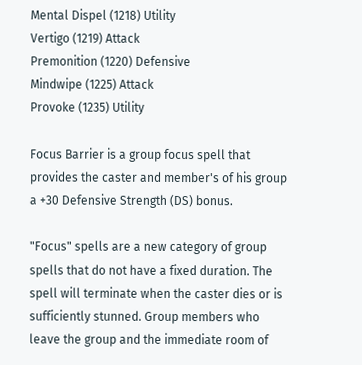Mental Dispel (1218) Utility
Vertigo (1219) Attack
Premonition (1220) Defensive
Mindwipe (1225) Attack
Provoke (1235) Utility

Focus Barrier is a group focus spell that provides the caster and member's of his group a +30 Defensive Strength (DS) bonus.

"Focus" spells are a new category of group spells that do not have a fixed duration. The spell will terminate when the caster dies or is sufficiently stunned. Group members who leave the group and the immediate room of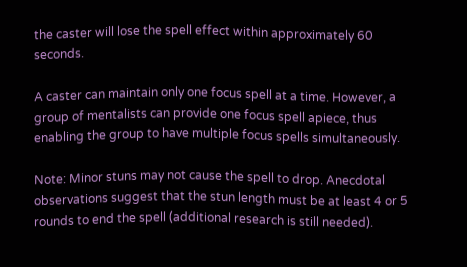the caster will lose the spell effect within approximately 60 seconds.

A caster can maintain only one focus spell at a time. However, a group of mentalists can provide one focus spell apiece, thus enabling the group to have multiple focus spells simultaneously.

Note: Minor stuns may not cause the spell to drop. Anecdotal observations suggest that the stun length must be at least 4 or 5 rounds to end the spell (additional research is still needed).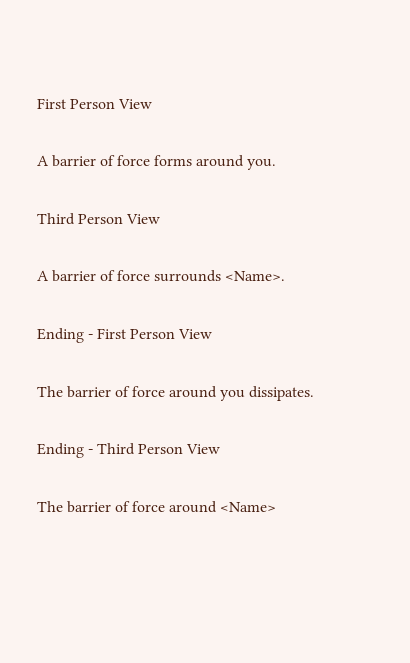First Person View

A barrier of force forms around you.

Third Person View

A barrier of force surrounds <Name>.

Ending - First Person View

The barrier of force around you dissipates.

Ending - Third Person View

The barrier of force around <Name>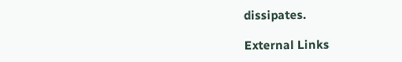dissipates.

External Links